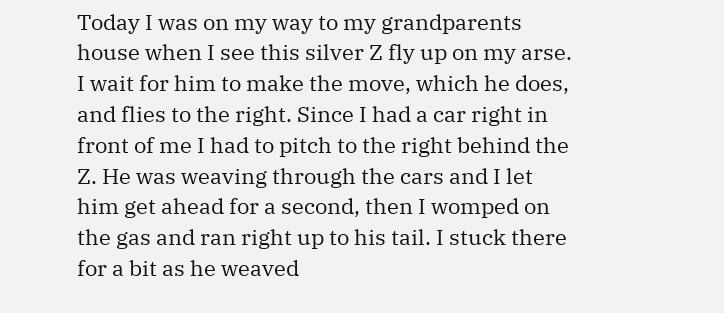Today I was on my way to my grandparents house when I see this silver Z fly up on my arse. I wait for him to make the move, which he does, and flies to the right. Since I had a car right in front of me I had to pitch to the right behind the Z. He was weaving through the cars and I let him get ahead for a second, then I womped on the gas and ran right up to his tail. I stuck there for a bit as he weaved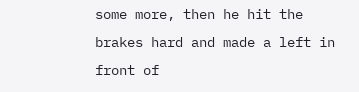some more, then he hit the brakes hard and made a left in front of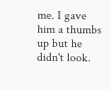me. I gave him a thumbs up but he didn't look.